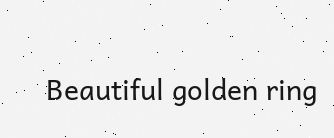Beautiful golden ring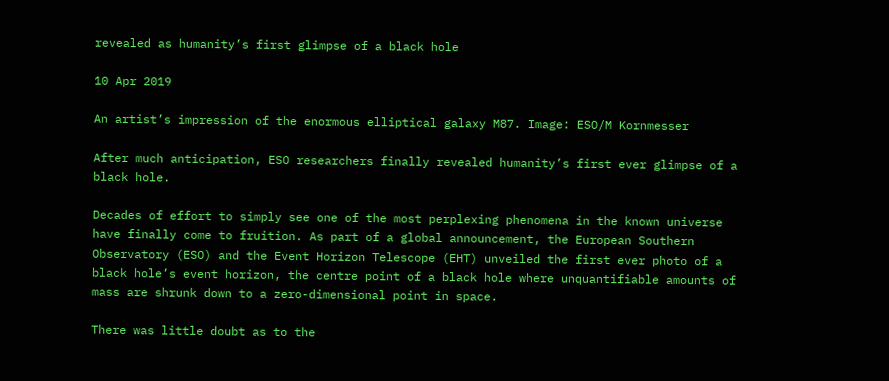revealed as humanity’s first glimpse of a black hole

10 Apr 2019

An artist’s impression of the enormous elliptical galaxy M87. Image: ESO/M Kornmesser

After much anticipation, ESO researchers finally revealed humanity’s first ever glimpse of a black hole.

Decades of effort to simply see one of the most perplexing phenomena in the known universe have finally come to fruition. As part of a global announcement, the European Southern Observatory (ESO) and the Event Horizon Telescope (EHT) unveiled the first ever photo of a black hole’s event horizon, the centre point of a black hole where unquantifiable amounts of mass are shrunk down to a zero-dimensional point in space.

There was little doubt as to the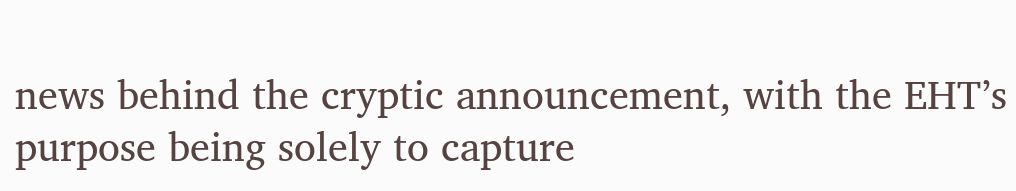news behind the cryptic announcement, with the EHT’s purpose being solely to capture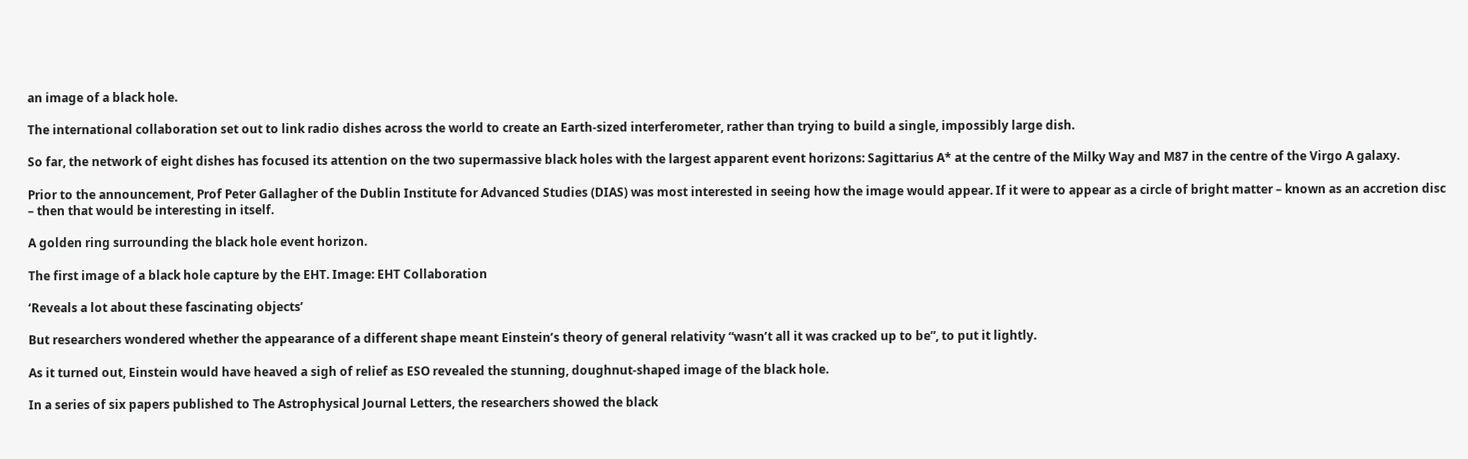an image of a black hole.

The international collaboration set out to link radio dishes across the world to create an Earth-sized interferometer, rather than trying to build a single, impossibly large dish.

So far, the network of eight dishes has focused its attention on the two supermassive black holes with the largest apparent event horizons: Sagittarius A* at the centre of the Milky Way and M87 in the centre of the Virgo A galaxy.

Prior to the announcement, Prof Peter Gallagher of the Dublin Institute for Advanced Studies (DIAS) was most interested in seeing how the image would appear. If it were to appear as a circle of bright matter – known as an accretion disc – then that would be interesting in itself.

A golden ring surrounding the black hole event horizon.

The first image of a black hole capture by the EHT. Image: EHT Collaboration

‘Reveals a lot about these fascinating objects’

But researchers wondered whether the appearance of a different shape meant Einstein’s theory of general relativity “wasn’t all it was cracked up to be”, to put it lightly.

As it turned out, Einstein would have heaved a sigh of relief as ESO revealed the stunning, doughnut-shaped image of the black hole.

In a series of six papers published to The Astrophysical Journal Letters, the researchers showed the black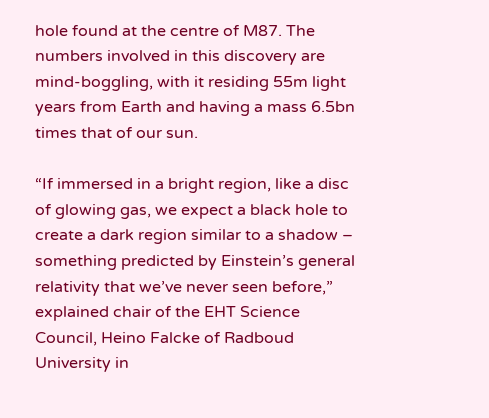hole found at the centre of M87. The numbers involved in this discovery are mind-boggling, with it residing 55m light years from Earth and having a mass 6.5bn times that of our sun.

“If immersed in a bright region, like a disc of glowing gas, we expect a black hole to create a dark region similar to a shadow – something predicted by Einstein’s general relativity that we’ve never seen before,” explained chair of the EHT Science Council, Heino Falcke of Radboud University in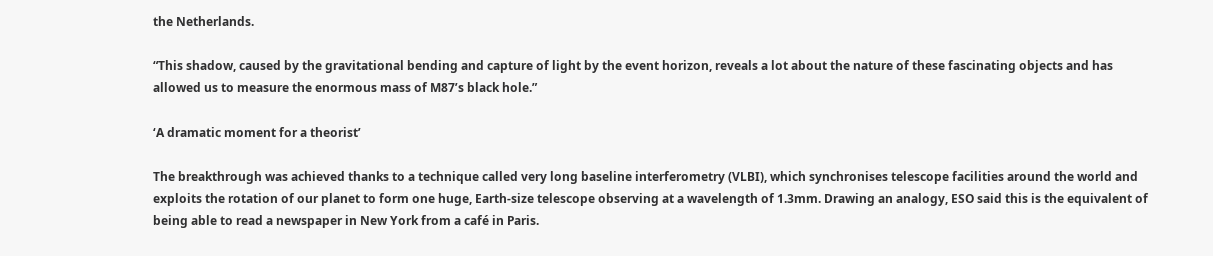the Netherlands.

“This shadow, caused by the gravitational bending and capture of light by the event horizon, reveals a lot about the nature of these fascinating objects and has allowed us to measure the enormous mass of M87’s black hole.”

‘A dramatic moment for a theorist’

The breakthrough was achieved thanks to a technique called very long baseline interferometry (VLBI), which synchronises telescope facilities around the world and exploits the rotation of our planet to form one huge, Earth-size telescope observing at a wavelength of 1.3mm. Drawing an analogy, ESO said this is the equivalent of being able to read a newspaper in New York from a café in Paris.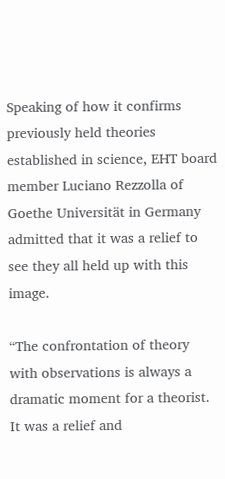Speaking of how it confirms previously held theories established in science, EHT board member Luciano Rezzolla of Goethe Universität in Germany admitted that it was a relief to see they all held up with this image.

“The confrontation of theory with observations is always a dramatic moment for a theorist. It was a relief and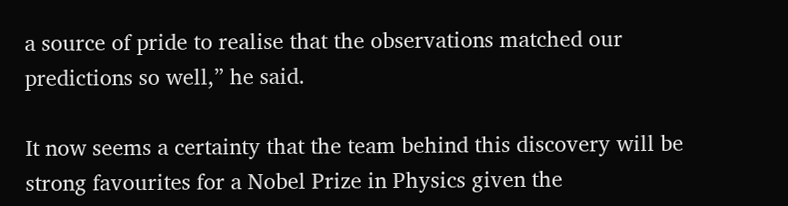a source of pride to realise that the observations matched our predictions so well,” he said.

It now seems a certainty that the team behind this discovery will be strong favourites for a Nobel Prize in Physics given the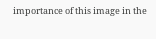importance of this image in the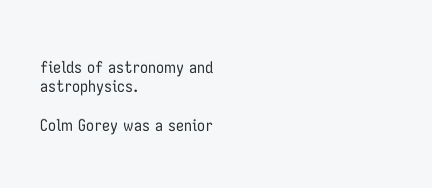fields of astronomy and astrophysics.

Colm Gorey was a senior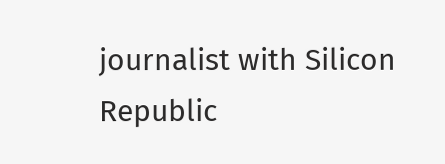journalist with Silicon Republic